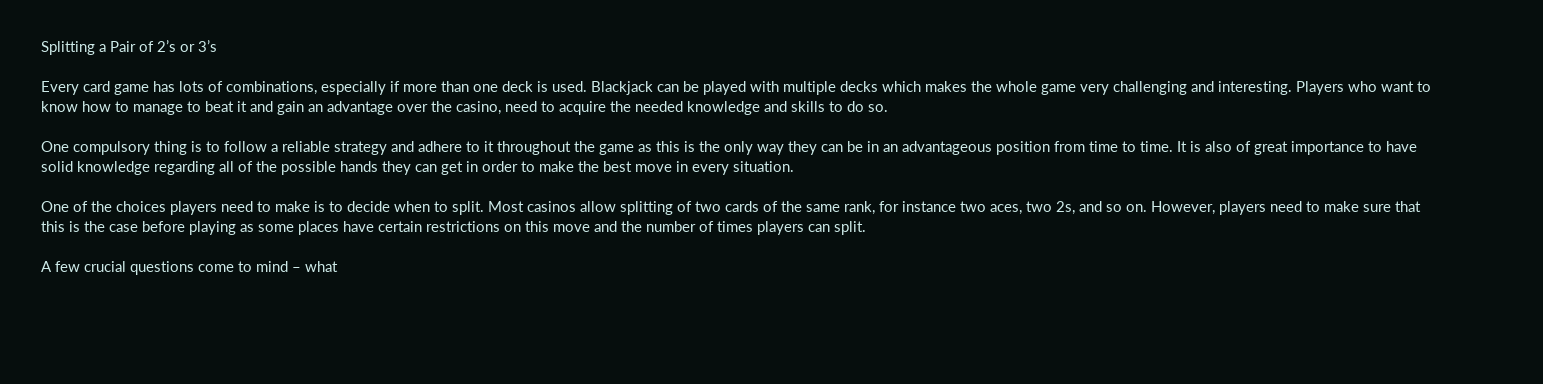Splitting a Pair of 2’s or 3’s

Every card game has lots of combinations, especially if more than one deck is used. Blackjack can be played with multiple decks which makes the whole game very challenging and interesting. Players who want to know how to manage to beat it and gain an advantage over the casino, need to acquire the needed knowledge and skills to do so.

One compulsory thing is to follow a reliable strategy and adhere to it throughout the game as this is the only way they can be in an advantageous position from time to time. It is also of great importance to have solid knowledge regarding all of the possible hands they can get in order to make the best move in every situation.

One of the choices players need to make is to decide when to split. Most casinos allow splitting of two cards of the same rank, for instance two aces, two 2s, and so on. However, players need to make sure that this is the case before playing as some places have certain restrictions on this move and the number of times players can split.

A few crucial questions come to mind – what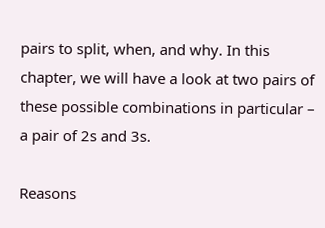pairs to split, when, and why. In this chapter, we will have a look at two pairs of these possible combinations in particular – a pair of 2s and 3s.

Reasons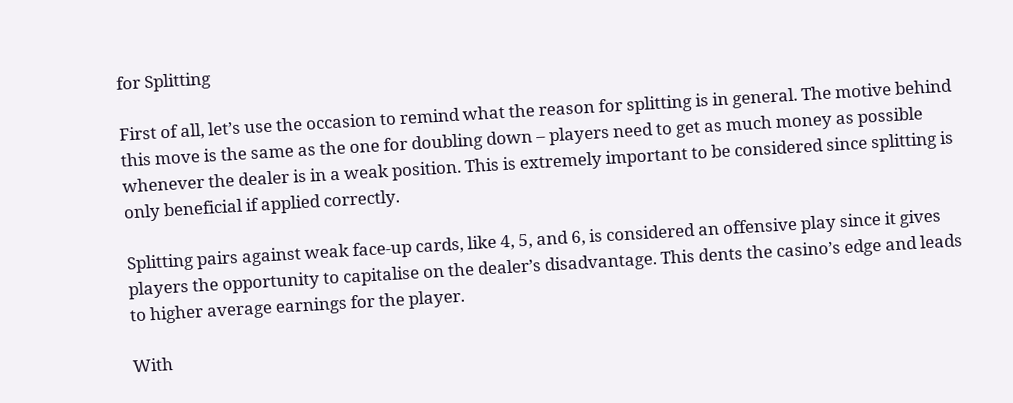for Splitting

First of all, let’s use the occasion to remind what the reason for splitting is in general. The motive behind this move is the same as the one for doubling down – players need to get as much money as possible whenever the dealer is in a weak position. This is extremely important to be considered since splitting is only beneficial if applied correctly.

Splitting pairs against weak face-up cards, like 4, 5, and 6, is considered an offensive play since it gives players the opportunity to capitalise on the dealer’s disadvantage. This dents the casino’s edge and leads to higher average earnings for the player.

With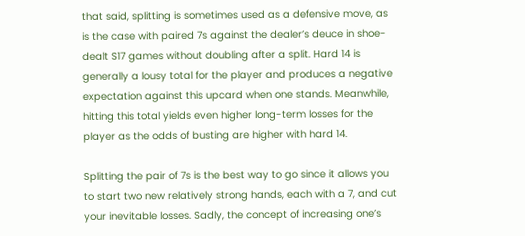that said, splitting is sometimes used as a defensive move, as is the case with paired 7s against the dealer’s deuce in shoe-dealt S17 games without doubling after a split. Hard 14 is generally a lousy total for the player and produces a negative expectation against this upcard when one stands. Meanwhile, hitting this total yields even higher long-term losses for the player as the odds of busting are higher with hard 14.

Splitting the pair of 7s is the best way to go since it allows you to start two new relatively strong hands, each with a 7, and cut your inevitable losses. Sadly, the concept of increasing one’s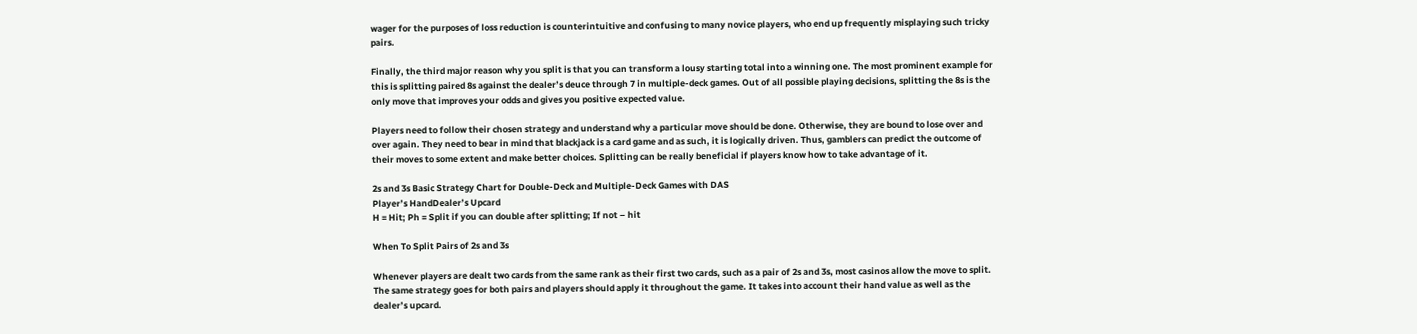wager for the purposes of loss reduction is counterintuitive and confusing to many novice players, who end up frequently misplaying such tricky pairs.

Finally, the third major reason why you split is that you can transform a lousy starting total into a winning one. The most prominent example for this is splitting paired 8s against the dealer’s deuce through 7 in multiple-deck games. Out of all possible playing decisions, splitting the 8s is the only move that improves your odds and gives you positive expected value.

Players need to follow their chosen strategy and understand why a particular move should be done. Otherwise, they are bound to lose over and over again. They need to bear in mind that blackjack is a card game and as such, it is logically driven. Thus, gamblers can predict the outcome of their moves to some extent and make better choices. Splitting can be really beneficial if players know how to take advantage of it.

2s and 3s Basic Strategy Chart for Double-Deck and Multiple-Deck Games with DAS
Player’s HandDealer’s Upcard
H = Hit; Ph = Split if you can double after splitting; If not – hit

When To Split Pairs of 2s and 3s

Whenever players are dealt two cards from the same rank as their first two cards, such as a pair of 2s and 3s, most casinos allow the move to split. The same strategy goes for both pairs and players should apply it throughout the game. It takes into account their hand value as well as the dealer’s upcard.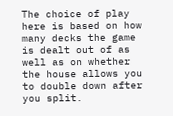The choice of play here is based on how many decks the game is dealt out of as well as on whether the house allows you to double down after you split.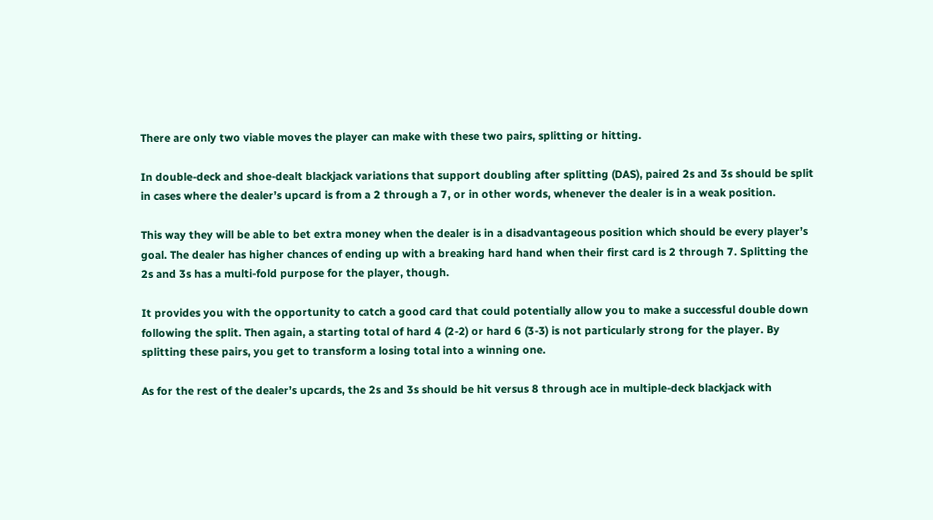There are only two viable moves the player can make with these two pairs, splitting or hitting.

In double-deck and shoe-dealt blackjack variations that support doubling after splitting (DAS), paired 2s and 3s should be split in cases where the dealer’s upcard is from a 2 through a 7, or in other words, whenever the dealer is in a weak position.

This way they will be able to bet extra money when the dealer is in a disadvantageous position which should be every player’s goal. The dealer has higher chances of ending up with a breaking hard hand when their first card is 2 through 7. Splitting the 2s and 3s has a multi-fold purpose for the player, though.

It provides you with the opportunity to catch a good card that could potentially allow you to make a successful double down following the split. Then again, a starting total of hard 4 (2-2) or hard 6 (3-3) is not particularly strong for the player. By splitting these pairs, you get to transform a losing total into a winning one.

As for the rest of the dealer’s upcards, the 2s and 3s should be hit versus 8 through ace in multiple-deck blackjack with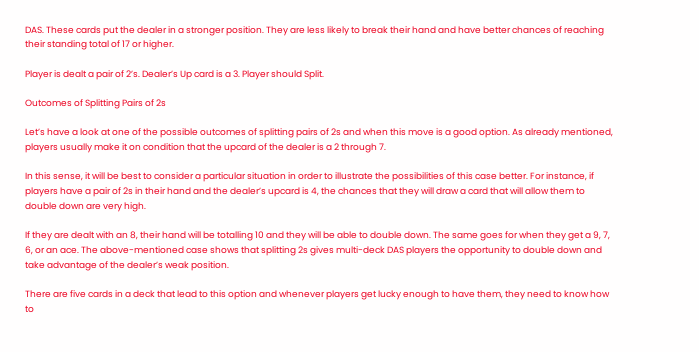DAS. These cards put the dealer in a stronger position. They are less likely to break their hand and have better chances of reaching their standing total of 17 or higher.

Player is dealt a pair of 2’s. Dealer’s Up card is a 3. Player should Split.

Outcomes of Splitting Pairs of 2s

Let’s have a look at one of the possible outcomes of splitting pairs of 2s and when this move is a good option. As already mentioned, players usually make it on condition that the upcard of the dealer is a 2 through 7.

In this sense, it will be best to consider a particular situation in order to illustrate the possibilities of this case better. For instance, if players have a pair of 2s in their hand and the dealer’s upcard is 4, the chances that they will draw a card that will allow them to double down are very high.

If they are dealt with an 8, their hand will be totalling 10 and they will be able to double down. The same goes for when they get a 9, 7, 6, or an ace. The above-mentioned case shows that splitting 2s gives multi-deck DAS players the opportunity to double down and take advantage of the dealer’s weak position.

There are five cards in a deck that lead to this option and whenever players get lucky enough to have them, they need to know how to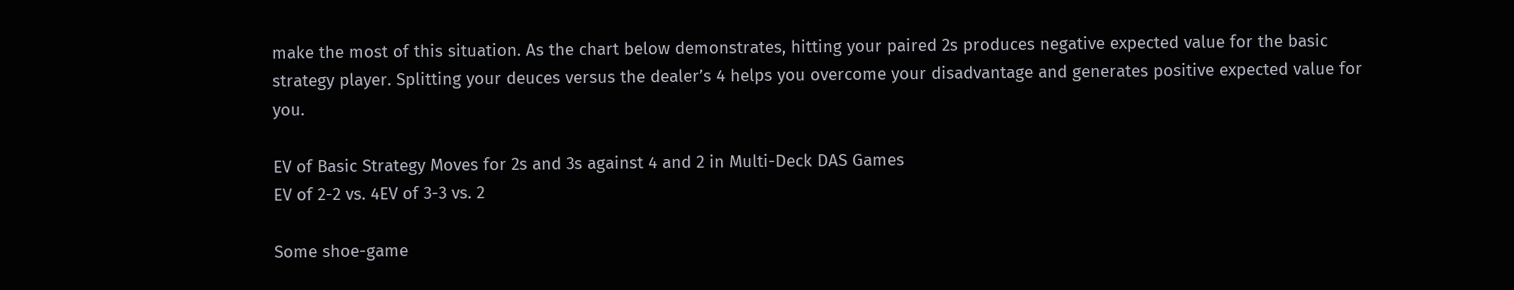make the most of this situation. As the chart below demonstrates, hitting your paired 2s produces negative expected value for the basic strategy player. Splitting your deuces versus the dealer’s 4 helps you overcome your disadvantage and generates positive expected value for you.

EV of Basic Strategy Moves for 2s and 3s against 4 and 2 in Multi-Deck DAS Games
EV of 2-2 vs. 4EV of 3-3 vs. 2

Some shoe-game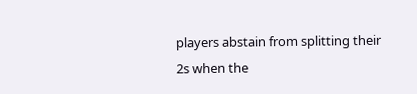players abstain from splitting their 2s when the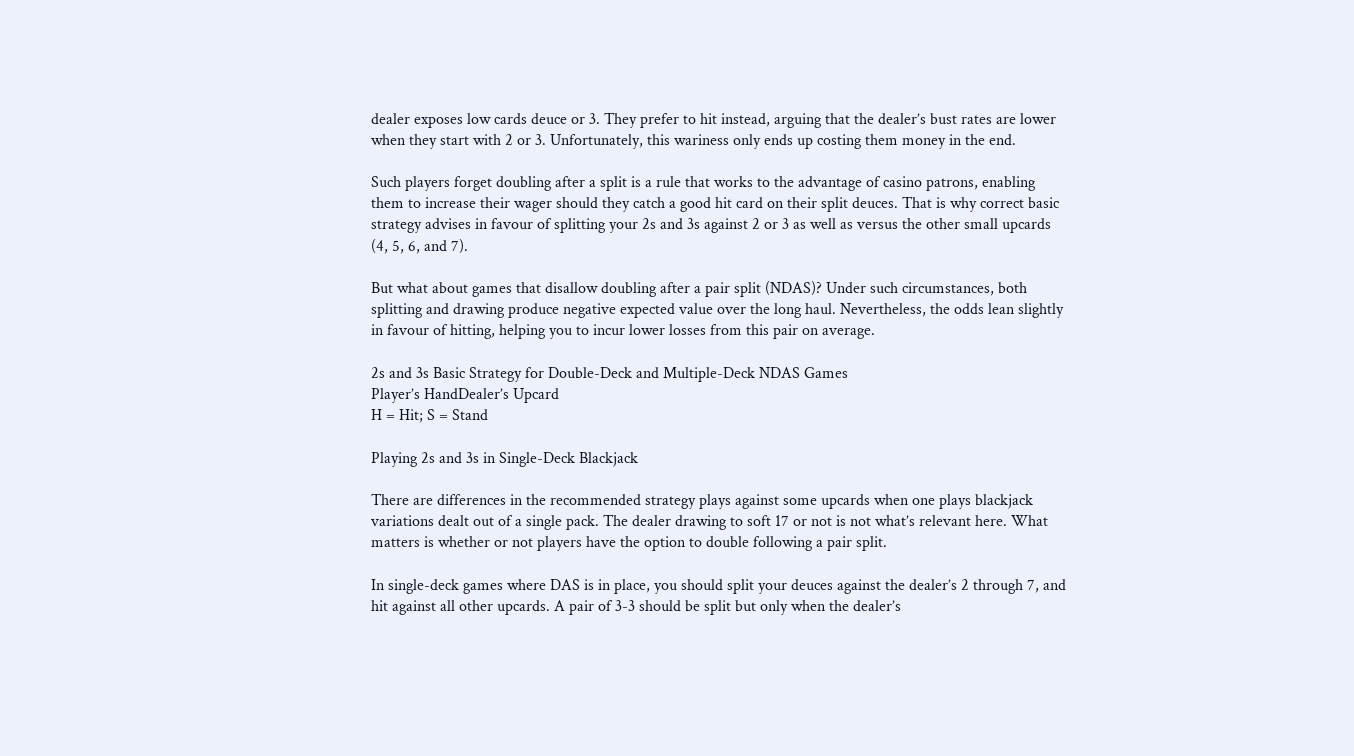dealer exposes low cards deuce or 3. They prefer to hit instead, arguing that the dealer’s bust rates are lower when they start with 2 or 3. Unfortunately, this wariness only ends up costing them money in the end.

Such players forget doubling after a split is a rule that works to the advantage of casino patrons, enabling them to increase their wager should they catch a good hit card on their split deuces. That is why correct basic strategy advises in favour of splitting your 2s and 3s against 2 or 3 as well as versus the other small upcards (4, 5, 6, and 7).

But what about games that disallow doubling after a pair split (NDAS)? Under such circumstances, both splitting and drawing produce negative expected value over the long haul. Nevertheless, the odds lean slightly in favour of hitting, helping you to incur lower losses from this pair on average.

2s and 3s Basic Strategy for Double-Deck and Multiple-Deck NDAS Games
Player’s HandDealer’s Upcard
H = Hit; S = Stand

Playing 2s and 3s in Single-Deck Blackjack

There are differences in the recommended strategy plays against some upcards when one plays blackjack variations dealt out of a single pack. The dealer drawing to soft 17 or not is not what’s relevant here. What matters is whether or not players have the option to double following a pair split.

In single-deck games where DAS is in place, you should split your deuces against the dealer’s 2 through 7, and hit against all other upcards. A pair of 3-3 should be split but only when the dealer’s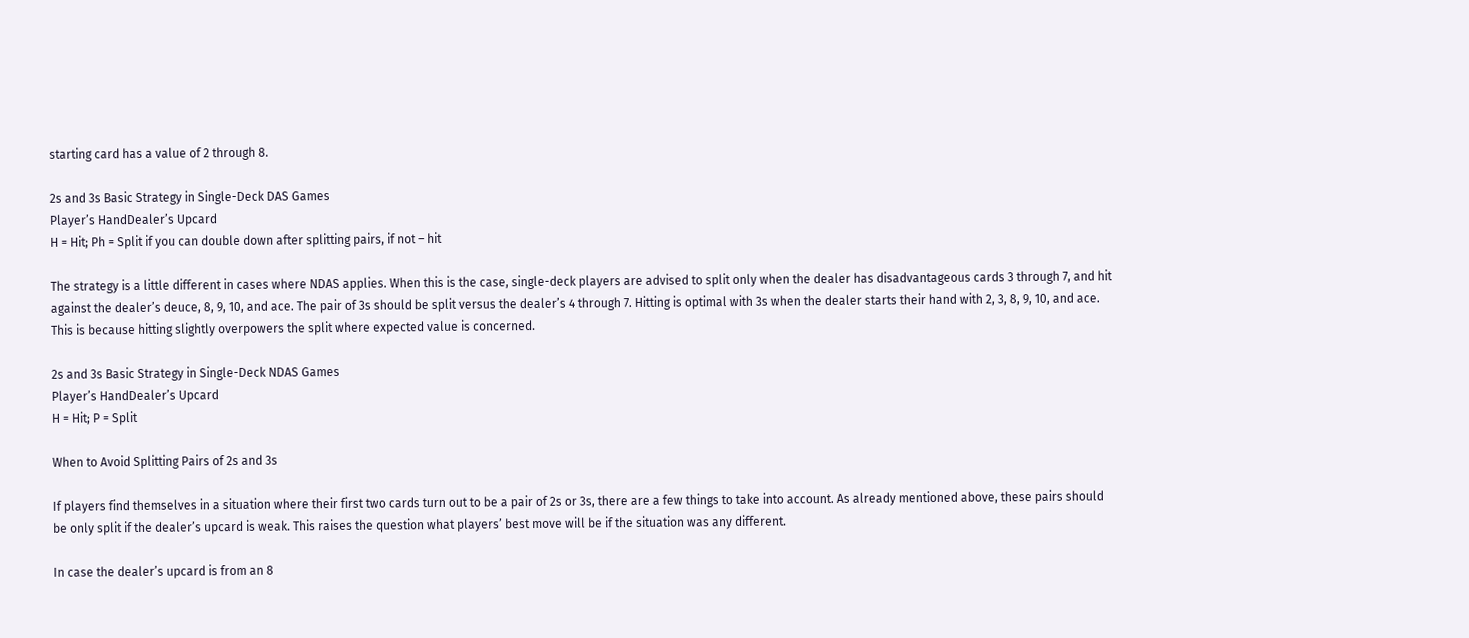starting card has a value of 2 through 8.

2s and 3s Basic Strategy in Single-Deck DAS Games
Player’s HandDealer’s Upcard
H = Hit; Ph = Split if you can double down after splitting pairs, if not – hit

The strategy is a little different in cases where NDAS applies. When this is the case, single-deck players are advised to split only when the dealer has disadvantageous cards 3 through 7, and hit against the dealer’s deuce, 8, 9, 10, and ace. The pair of 3s should be split versus the dealer’s 4 through 7. Hitting is optimal with 3s when the dealer starts their hand with 2, 3, 8, 9, 10, and ace. This is because hitting slightly overpowers the split where expected value is concerned.

2s and 3s Basic Strategy in Single-Deck NDAS Games
Player’s HandDealer’s Upcard
H = Hit; P = Split

When to Avoid Splitting Pairs of 2s and 3s

If players find themselves in a situation where their first two cards turn out to be a pair of 2s or 3s, there are a few things to take into account. As already mentioned above, these pairs should be only split if the dealer’s upcard is weak. This raises the question what players’ best move will be if the situation was any different.

In case the dealer’s upcard is from an 8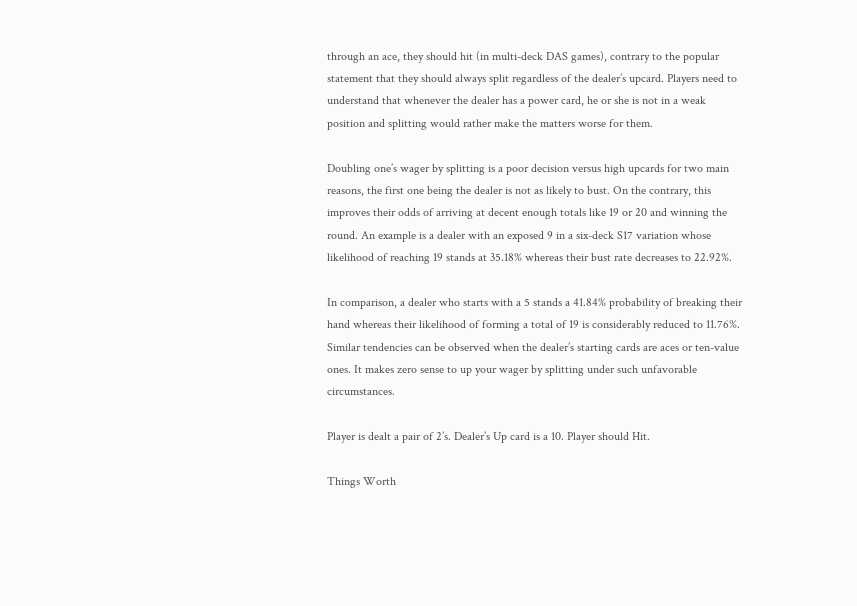through an ace, they should hit (in multi-deck DAS games), contrary to the popular statement that they should always split regardless of the dealer’s upcard. Players need to understand that whenever the dealer has a power card, he or she is not in a weak position and splitting would rather make the matters worse for them.

Doubling one’s wager by splitting is a poor decision versus high upcards for two main reasons, the first one being the dealer is not as likely to bust. On the contrary, this improves their odds of arriving at decent enough totals like 19 or 20 and winning the round. An example is a dealer with an exposed 9 in a six-deck S17 variation whose likelihood of reaching 19 stands at 35.18% whereas their bust rate decreases to 22.92%.

In comparison, a dealer who starts with a 5 stands a 41.84% probability of breaking their hand whereas their likelihood of forming a total of 19 is considerably reduced to 11.76%. Similar tendencies can be observed when the dealer’s starting cards are aces or ten-value ones. It makes zero sense to up your wager by splitting under such unfavorable circumstances.

Player is dealt a pair of 2’s. Dealer’s Up card is a 10. Player should Hit.

Things Worth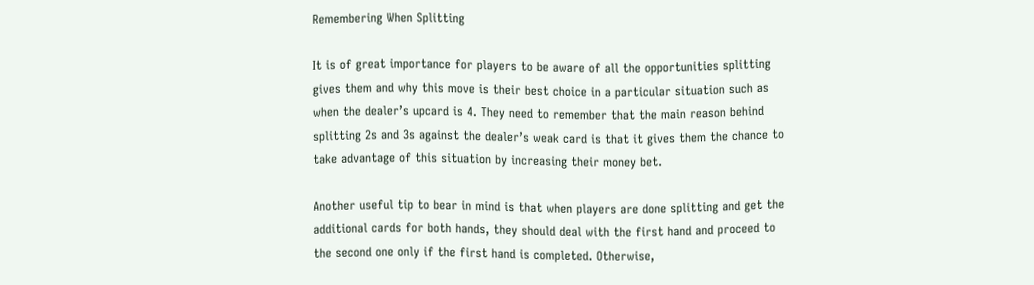Remembering When Splitting

It is of great importance for players to be aware of all the opportunities splitting gives them and why this move is their best choice in a particular situation such as when the dealer’s upcard is 4. They need to remember that the main reason behind splitting 2s and 3s against the dealer’s weak card is that it gives them the chance to take advantage of this situation by increasing their money bet.

Another useful tip to bear in mind is that when players are done splitting and get the additional cards for both hands, they should deal with the first hand and proceed to the second one only if the first hand is completed. Otherwise,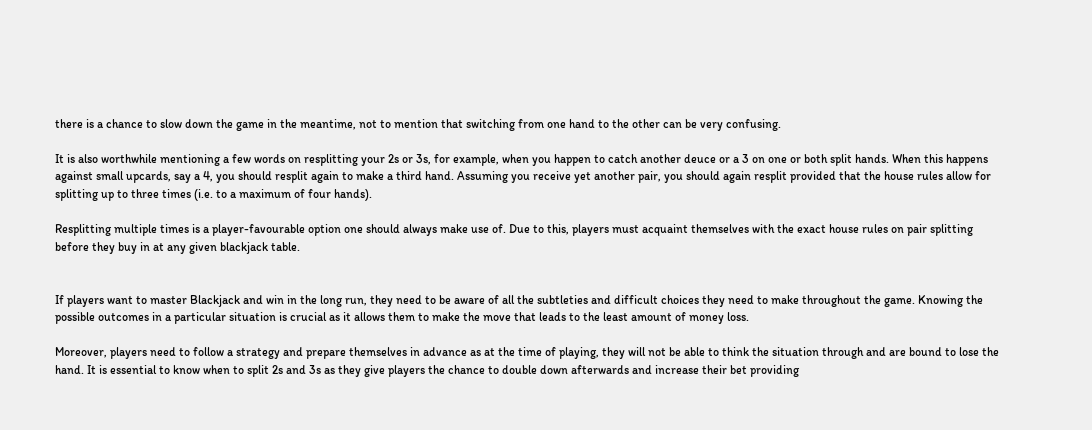there is a chance to slow down the game in the meantime, not to mention that switching from one hand to the other can be very confusing.

It is also worthwhile mentioning a few words on resplitting your 2s or 3s, for example, when you happen to catch another deuce or a 3 on one or both split hands. When this happens against small upcards, say a 4, you should resplit again to make a third hand. Assuming you receive yet another pair, you should again resplit provided that the house rules allow for splitting up to three times (i.e. to a maximum of four hands).

Resplitting multiple times is a player-favourable option one should always make use of. Due to this, players must acquaint themselves with the exact house rules on pair splitting before they buy in at any given blackjack table.


If players want to master Blackjack and win in the long run, they need to be aware of all the subtleties and difficult choices they need to make throughout the game. Knowing the possible outcomes in a particular situation is crucial as it allows them to make the move that leads to the least amount of money loss.

Moreover, players need to follow a strategy and prepare themselves in advance as at the time of playing, they will not be able to think the situation through and are bound to lose the hand. It is essential to know when to split 2s and 3s as they give players the chance to double down afterwards and increase their bet providing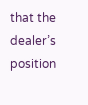that the dealer’s position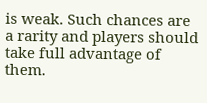is weak. Such chances are a rarity and players should take full advantage of them.